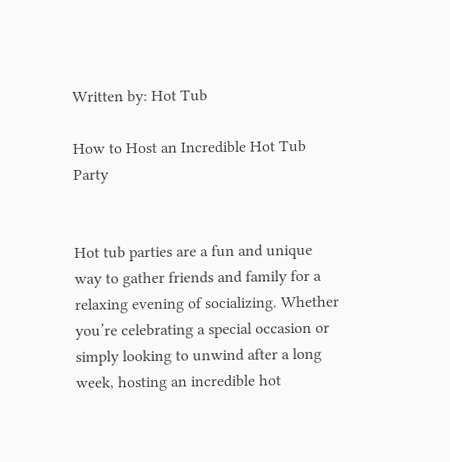Written by: Hot Tub

How to Host an Incredible Hot Tub Party


Hot tub parties are a fun and unique way to gather friends and family for a relaxing evening of socializing. Whether you’re celebrating a special occasion or simply looking to unwind after a long week, hosting an incredible hot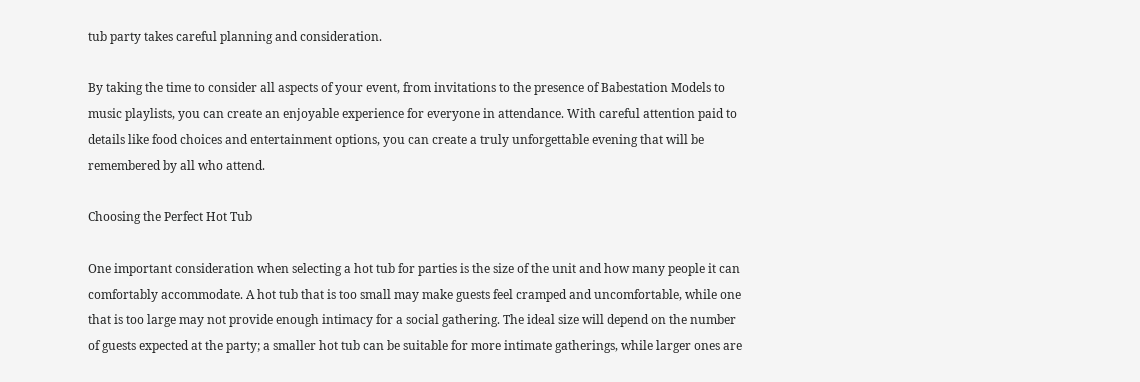tub party takes careful planning and consideration.

By taking the time to consider all aspects of your event, from invitations to the presence of Babestation Models to music playlists, you can create an enjoyable experience for everyone in attendance. With careful attention paid to details like food choices and entertainment options, you can create a truly unforgettable evening that will be remembered by all who attend.

Choosing the Perfect Hot Tub

One important consideration when selecting a hot tub for parties is the size of the unit and how many people it can comfortably accommodate. A hot tub that is too small may make guests feel cramped and uncomfortable, while one that is too large may not provide enough intimacy for a social gathering. The ideal size will depend on the number of guests expected at the party; a smaller hot tub can be suitable for more intimate gatherings, while larger ones are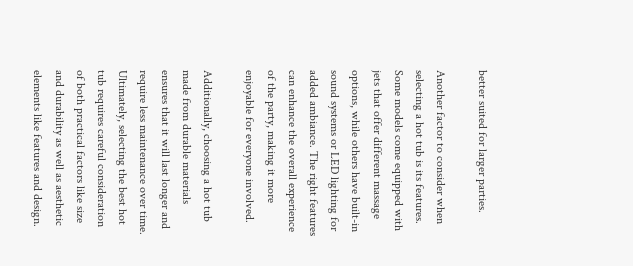better suited for larger parties.

Another factor to consider when selecting a hot tub is its features. Some models come equipped with jets that offer different massage options, while others have built-in sound systems or LED lighting for added ambiance. The right features can enhance the overall experience of the party, making it more enjoyable for everyone involved.

Additionally, choosing a hot tub made from durable materials ensures that it will last longer and require less maintenance over time. Ultimately, selecting the best hot tub requires careful consideration of both practical factors like size and durability as well as aesthetic elements like features and design.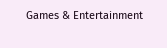Games & Entertainment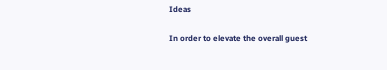Ideas

In order to elevate the overall guest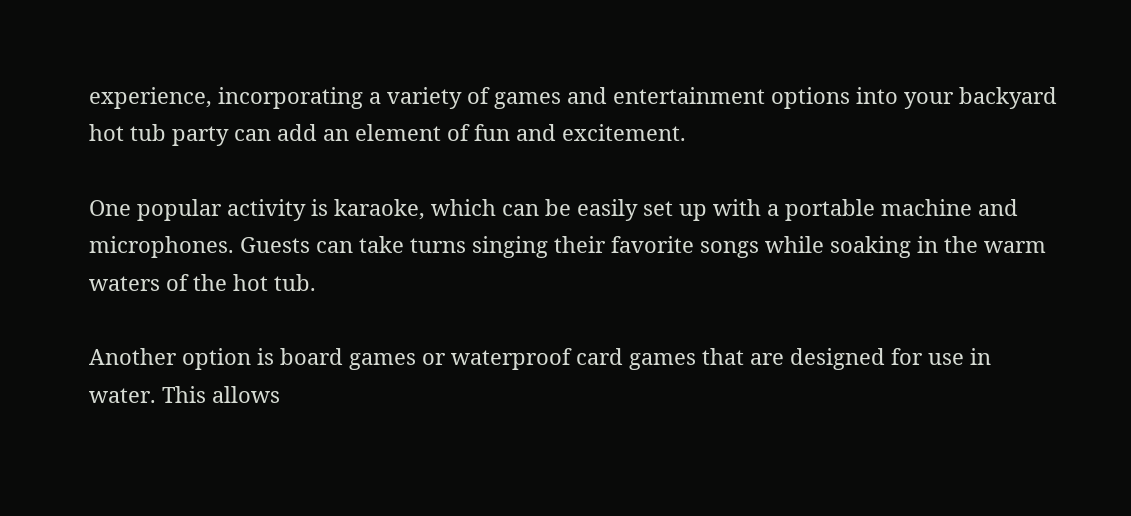experience, incorporating a variety of games and entertainment options into your backyard hot tub party can add an element of fun and excitement.

One popular activity is karaoke, which can be easily set up with a portable machine and microphones. Guests can take turns singing their favorite songs while soaking in the warm waters of the hot tub.

Another option is board games or waterproof card games that are designed for use in water. This allows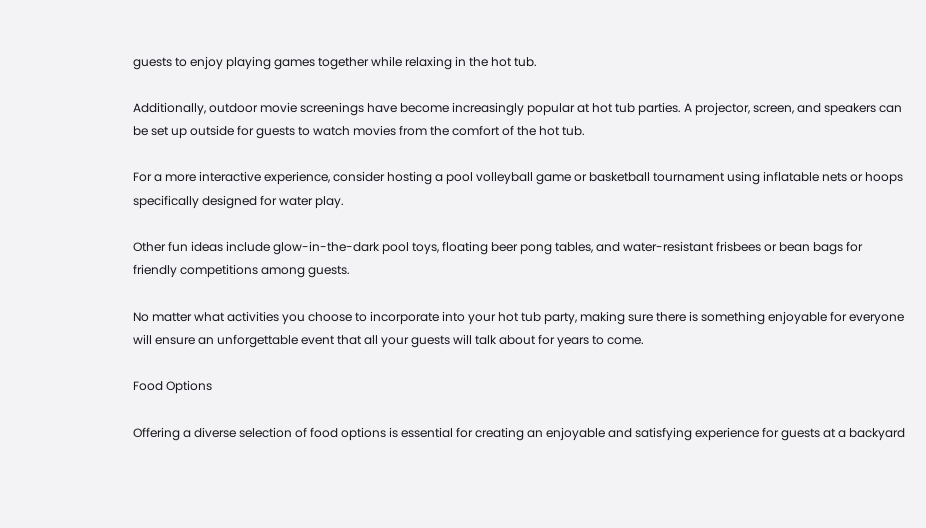guests to enjoy playing games together while relaxing in the hot tub.

Additionally, outdoor movie screenings have become increasingly popular at hot tub parties. A projector, screen, and speakers can be set up outside for guests to watch movies from the comfort of the hot tub.

For a more interactive experience, consider hosting a pool volleyball game or basketball tournament using inflatable nets or hoops specifically designed for water play.

Other fun ideas include glow-in-the-dark pool toys, floating beer pong tables, and water-resistant frisbees or bean bags for friendly competitions among guests.

No matter what activities you choose to incorporate into your hot tub party, making sure there is something enjoyable for everyone will ensure an unforgettable event that all your guests will talk about for years to come.

Food Options

Offering a diverse selection of food options is essential for creating an enjoyable and satisfying experience for guests at a backyard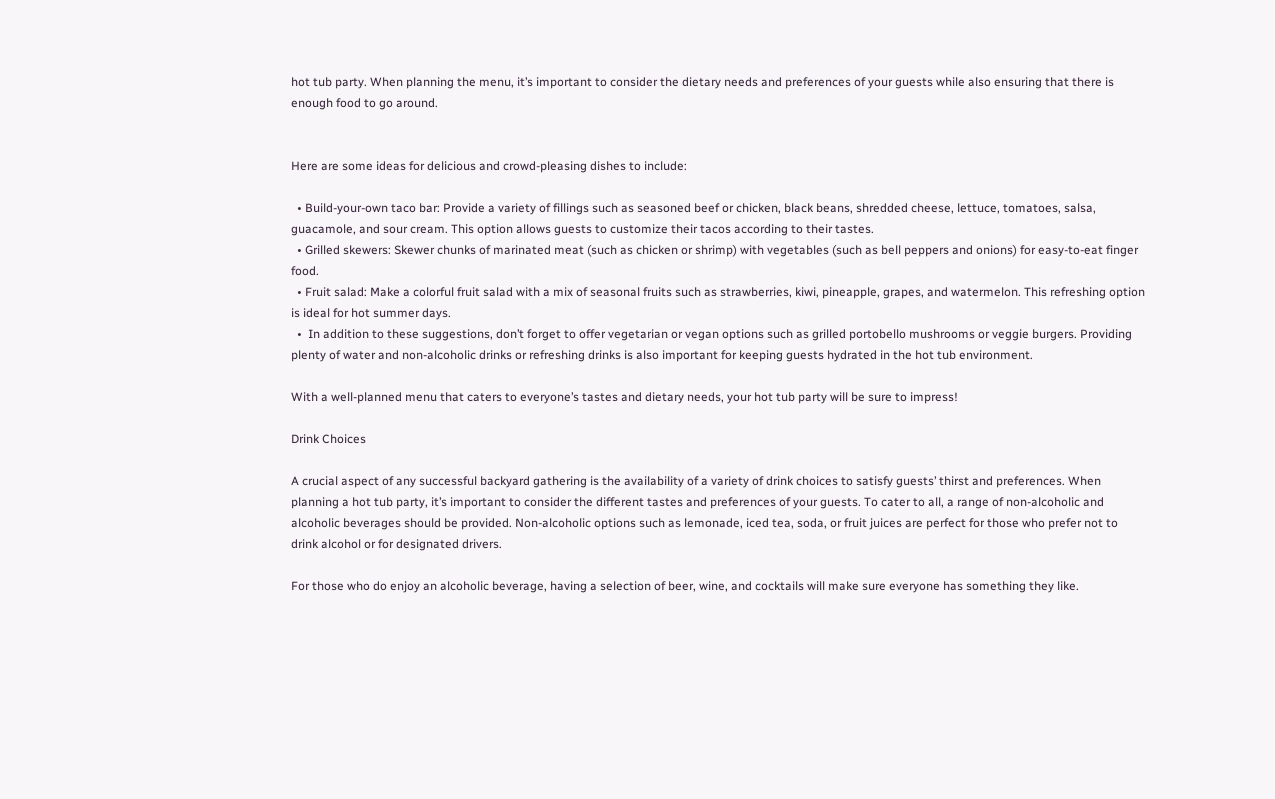hot tub party. When planning the menu, it’s important to consider the dietary needs and preferences of your guests while also ensuring that there is enough food to go around.


Here are some ideas for delicious and crowd-pleasing dishes to include:

  • Build-your-own taco bar: Provide a variety of fillings such as seasoned beef or chicken, black beans, shredded cheese, lettuce, tomatoes, salsa, guacamole, and sour cream. This option allows guests to customize their tacos according to their tastes.
  • Grilled skewers: Skewer chunks of marinated meat (such as chicken or shrimp) with vegetables (such as bell peppers and onions) for easy-to-eat finger food.
  • Fruit salad: Make a colorful fruit salad with a mix of seasonal fruits such as strawberries, kiwi, pineapple, grapes, and watermelon. This refreshing option is ideal for hot summer days.
  •  In addition to these suggestions, don’t forget to offer vegetarian or vegan options such as grilled portobello mushrooms or veggie burgers. Providing plenty of water and non-alcoholic drinks or refreshing drinks is also important for keeping guests hydrated in the hot tub environment.

With a well-planned menu that caters to everyone’s tastes and dietary needs, your hot tub party will be sure to impress!

Drink Choices

A crucial aspect of any successful backyard gathering is the availability of a variety of drink choices to satisfy guests’ thirst and preferences. When planning a hot tub party, it’s important to consider the different tastes and preferences of your guests. To cater to all, a range of non-alcoholic and alcoholic beverages should be provided. Non-alcoholic options such as lemonade, iced tea, soda, or fruit juices are perfect for those who prefer not to drink alcohol or for designated drivers.

For those who do enjoy an alcoholic beverage, having a selection of beer, wine, and cocktails will make sure everyone has something they like.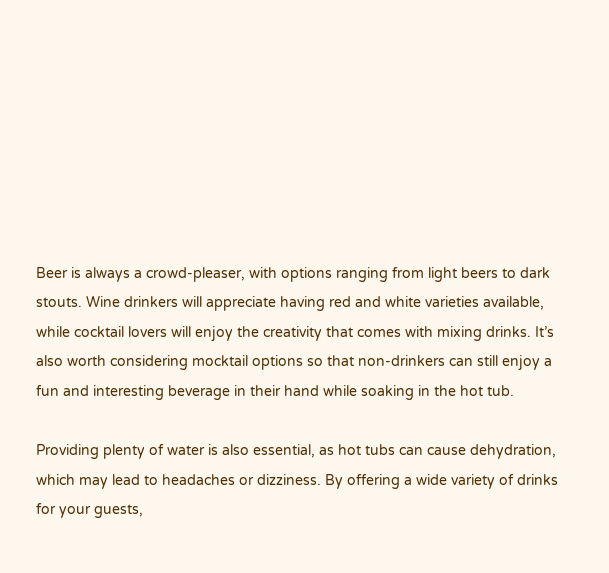Beer is always a crowd-pleaser, with options ranging from light beers to dark stouts. Wine drinkers will appreciate having red and white varieties available, while cocktail lovers will enjoy the creativity that comes with mixing drinks. It’s also worth considering mocktail options so that non-drinkers can still enjoy a fun and interesting beverage in their hand while soaking in the hot tub.

Providing plenty of water is also essential, as hot tubs can cause dehydration, which may lead to headaches or dizziness. By offering a wide variety of drinks for your guests,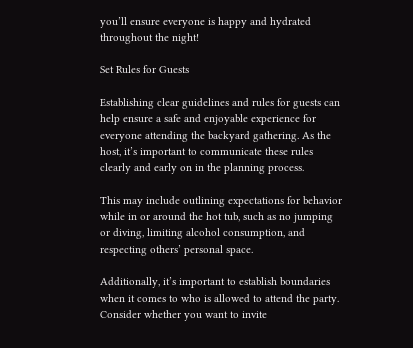you’ll ensure everyone is happy and hydrated throughout the night!

Set Rules for Guests

Establishing clear guidelines and rules for guests can help ensure a safe and enjoyable experience for everyone attending the backyard gathering. As the host, it’s important to communicate these rules clearly and early on in the planning process.

This may include outlining expectations for behavior while in or around the hot tub, such as no jumping or diving, limiting alcohol consumption, and respecting others’ personal space.

Additionally, it’s important to establish boundaries when it comes to who is allowed to attend the party. Consider whether you want to invite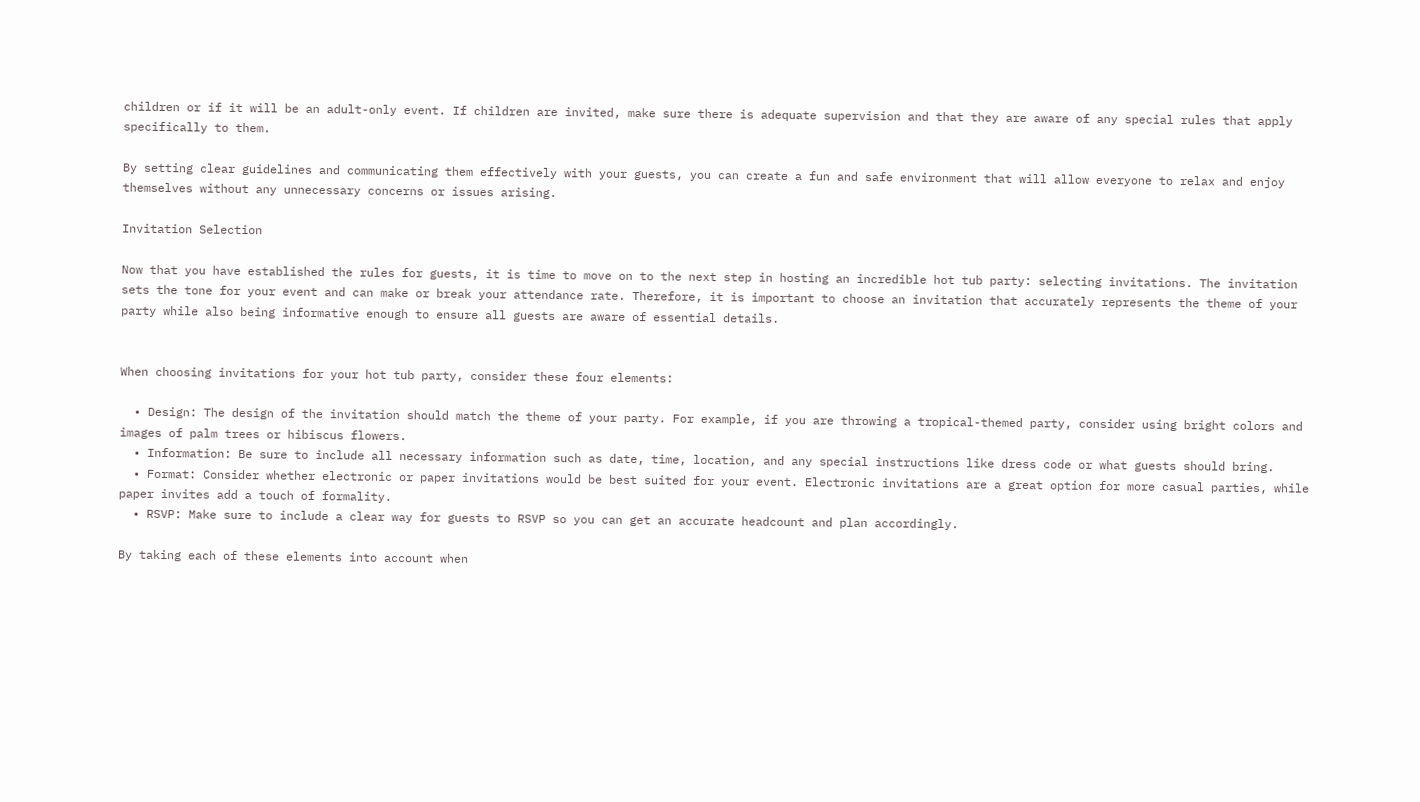children or if it will be an adult-only event. If children are invited, make sure there is adequate supervision and that they are aware of any special rules that apply specifically to them.

By setting clear guidelines and communicating them effectively with your guests, you can create a fun and safe environment that will allow everyone to relax and enjoy themselves without any unnecessary concerns or issues arising.

Invitation Selection

Now that you have established the rules for guests, it is time to move on to the next step in hosting an incredible hot tub party: selecting invitations. The invitation sets the tone for your event and can make or break your attendance rate. Therefore, it is important to choose an invitation that accurately represents the theme of your party while also being informative enough to ensure all guests are aware of essential details.


When choosing invitations for your hot tub party, consider these four elements:

  • Design: The design of the invitation should match the theme of your party. For example, if you are throwing a tropical-themed party, consider using bright colors and images of palm trees or hibiscus flowers.
  • Information: Be sure to include all necessary information such as date, time, location, and any special instructions like dress code or what guests should bring.
  • Format: Consider whether electronic or paper invitations would be best suited for your event. Electronic invitations are a great option for more casual parties, while paper invites add a touch of formality.
  • RSVP: Make sure to include a clear way for guests to RSVP so you can get an accurate headcount and plan accordingly.

By taking each of these elements into account when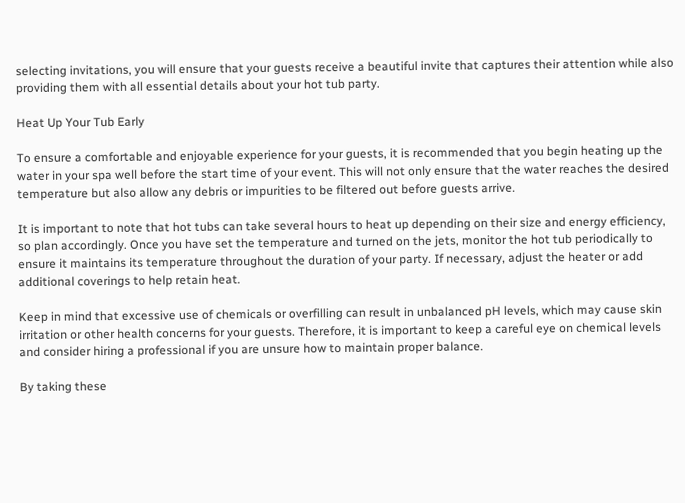selecting invitations, you will ensure that your guests receive a beautiful invite that captures their attention while also providing them with all essential details about your hot tub party.

Heat Up Your Tub Early

To ensure a comfortable and enjoyable experience for your guests, it is recommended that you begin heating up the water in your spa well before the start time of your event. This will not only ensure that the water reaches the desired temperature but also allow any debris or impurities to be filtered out before guests arrive.

It is important to note that hot tubs can take several hours to heat up depending on their size and energy efficiency, so plan accordingly. Once you have set the temperature and turned on the jets, monitor the hot tub periodically to ensure it maintains its temperature throughout the duration of your party. If necessary, adjust the heater or add additional coverings to help retain heat.

Keep in mind that excessive use of chemicals or overfilling can result in unbalanced pH levels, which may cause skin irritation or other health concerns for your guests. Therefore, it is important to keep a careful eye on chemical levels and consider hiring a professional if you are unsure how to maintain proper balance.

By taking these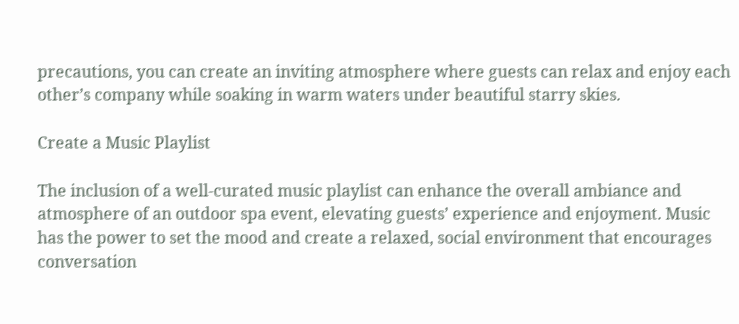precautions, you can create an inviting atmosphere where guests can relax and enjoy each other’s company while soaking in warm waters under beautiful starry skies.

Create a Music Playlist

The inclusion of a well-curated music playlist can enhance the overall ambiance and atmosphere of an outdoor spa event, elevating guests’ experience and enjoyment. Music has the power to set the mood and create a relaxed, social environment that encourages conversation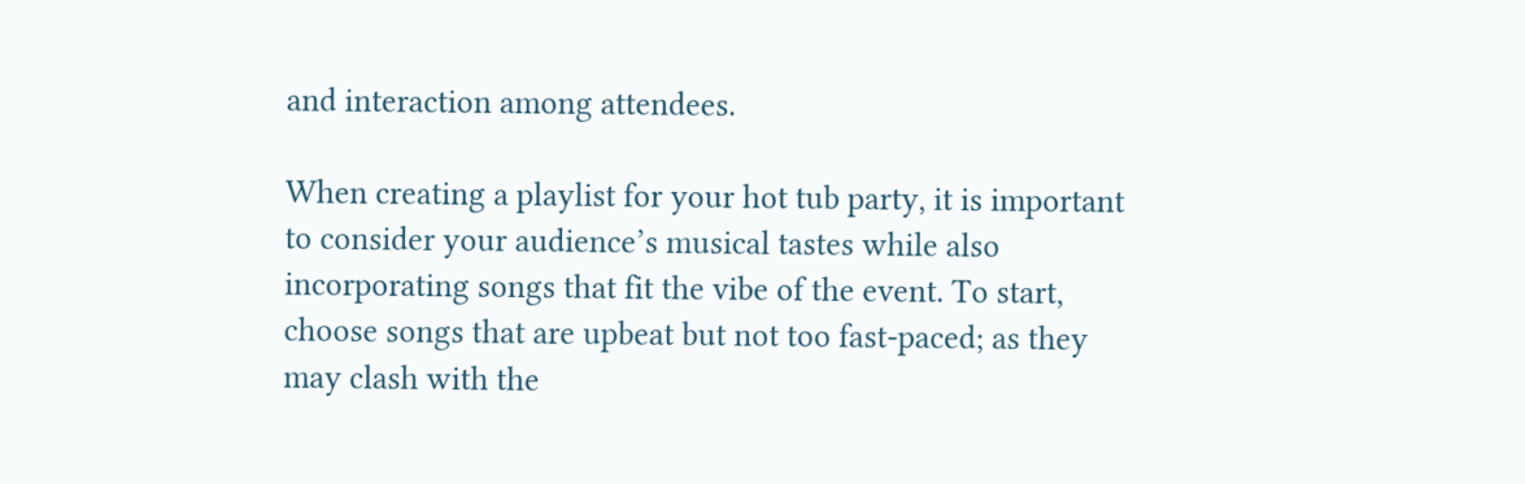and interaction among attendees.

When creating a playlist for your hot tub party, it is important to consider your audience’s musical tastes while also incorporating songs that fit the vibe of the event. To start, choose songs that are upbeat but not too fast-paced; as they may clash with the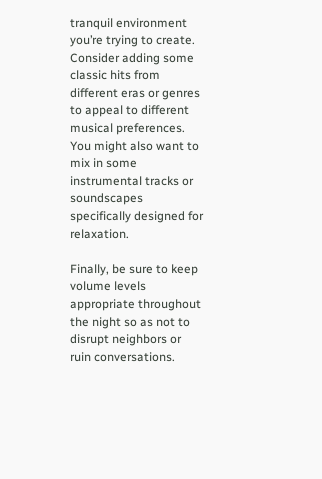tranquil environment you’re trying to create. Consider adding some classic hits from different eras or genres to appeal to different musical preferences. You might also want to mix in some instrumental tracks or soundscapes specifically designed for relaxation.

Finally, be sure to keep volume levels appropriate throughout the night so as not to disrupt neighbors or ruin conversations.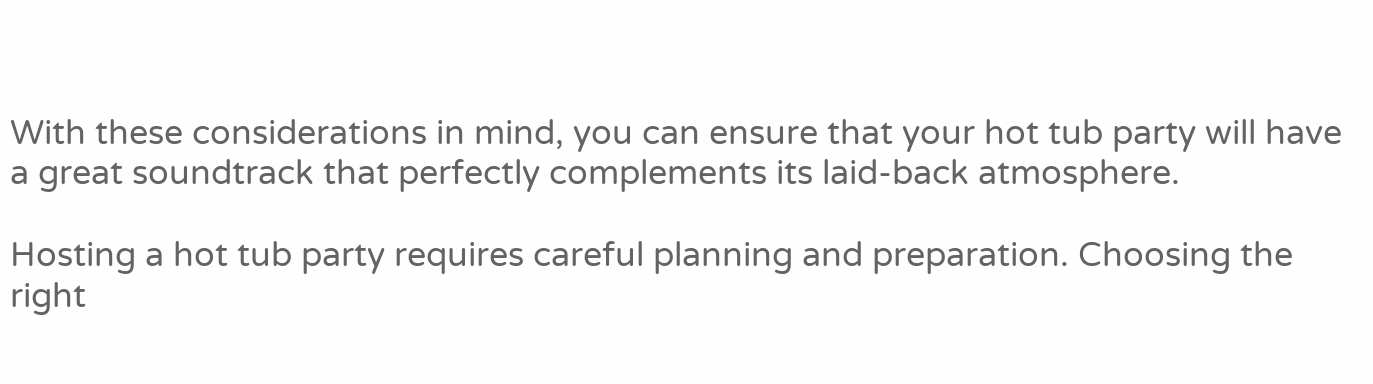With these considerations in mind, you can ensure that your hot tub party will have a great soundtrack that perfectly complements its laid-back atmosphere.

Hosting a hot tub party requires careful planning and preparation. Choosing the right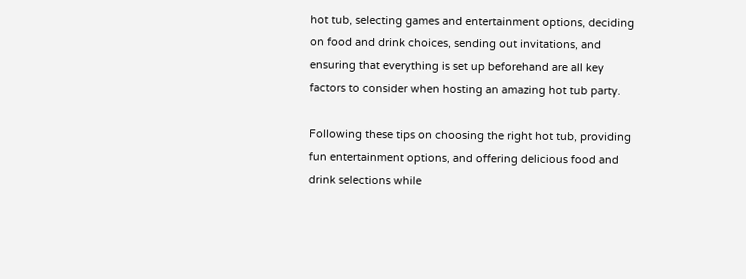hot tub, selecting games and entertainment options, deciding on food and drink choices, sending out invitations, and ensuring that everything is set up beforehand are all key factors to consider when hosting an amazing hot tub party.

Following these tips on choosing the right hot tub, providing fun entertainment options, and offering delicious food and drink selections while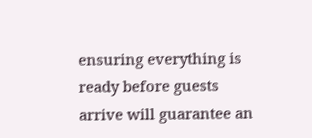ensuring everything is ready before guests arrive will guarantee an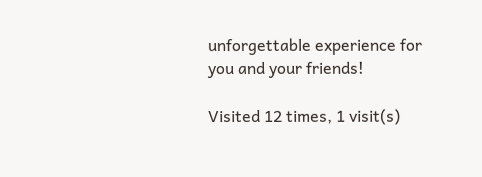unforgettable experience for you and your friends!

Visited 12 times, 1 visit(s)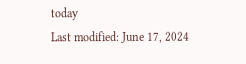today
Last modified: June 17, 2024